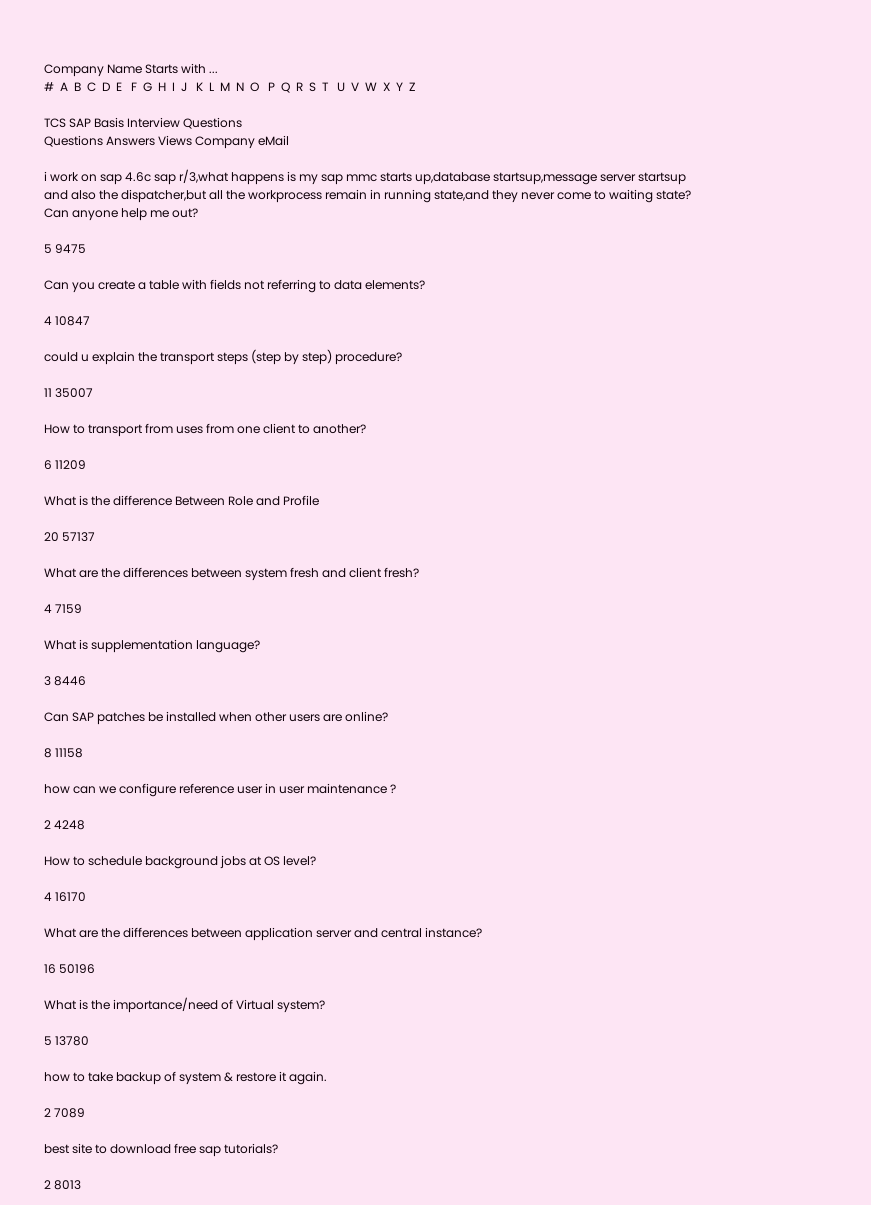Company Name Starts with ...
#  A  B  C  D  E   F  G  H  I  J   K  L  M  N  O   P  Q  R  S  T   U  V  W  X  Y  Z

TCS SAP Basis Interview Questions
Questions Answers Views Company eMail

i work on sap 4.6c sap r/3,what happens is my sap mmc starts up,database startsup,message server startsup and also the dispatcher,but all the workprocess remain in running state,and they never come to waiting state? Can anyone help me out?

5 9475

Can you create a table with fields not referring to data elements?

4 10847

could u explain the transport steps (step by step) procedure?

11 35007

How to transport from uses from one client to another?

6 11209

What is the difference Between Role and Profile

20 57137

What are the differences between system fresh and client fresh?

4 7159

What is supplementation language?

3 8446

Can SAP patches be installed when other users are online?

8 11158

how can we configure reference user in user maintenance ?

2 4248

How to schedule background jobs at OS level?

4 16170

What are the differences between application server and central instance?

16 50196

What is the importance/need of Virtual system?

5 13780

how to take backup of system & restore it again.

2 7089

best site to download free sap tutorials?

2 8013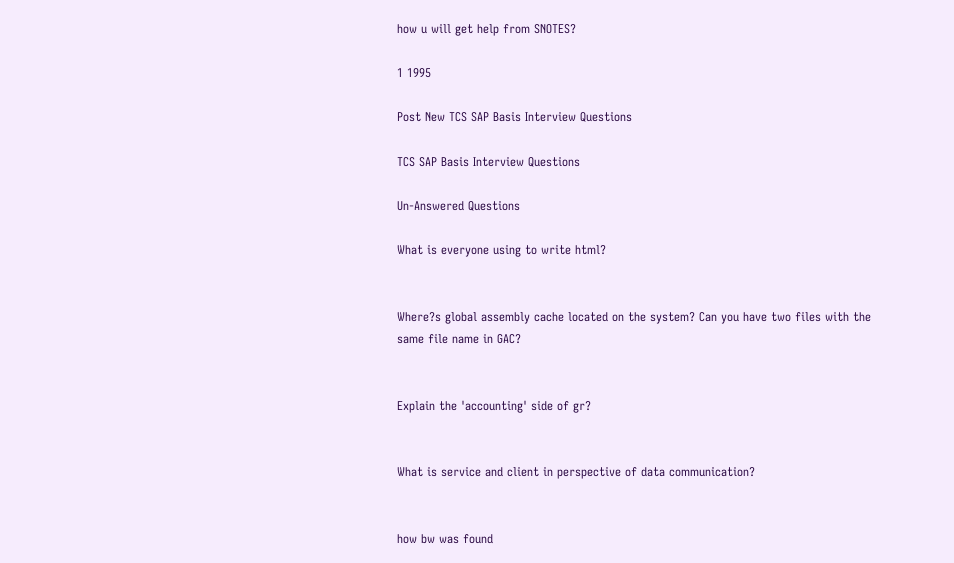how u will get help from SNOTES?

1 1995

Post New TCS SAP Basis Interview Questions

TCS SAP Basis Interview Questions

Un-Answered Questions

What is everyone using to write html?


Where?s global assembly cache located on the system? Can you have two files with the same file name in GAC?


Explain the 'accounting' side of gr?


What is service and client in perspective of data communication?


how bw was found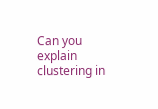Can you explain clustering in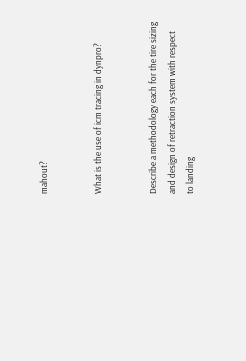mahout?


What is the use of icm tracing in dynpro?


Describe a methodology each for the tire sizing and design of retraction system with respect to landing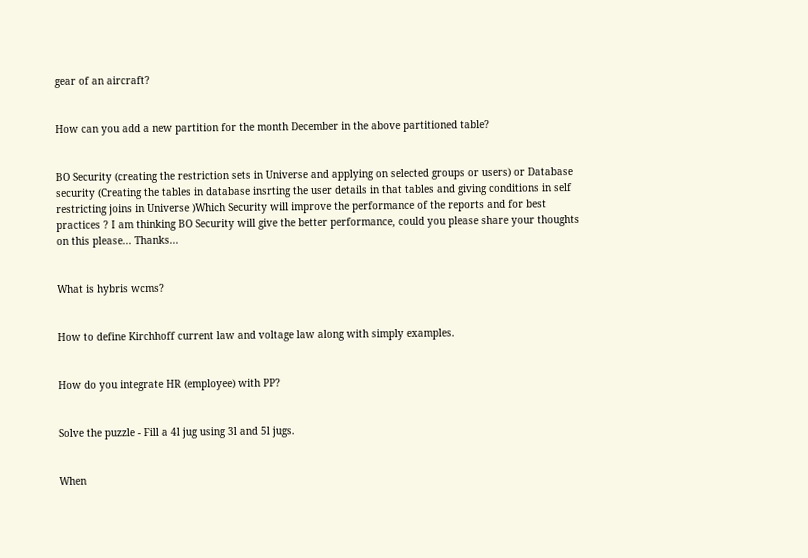gear of an aircraft?


How can you add a new partition for the month December in the above partitioned table?


BO Security (creating the restriction sets in Universe and applying on selected groups or users) or Database security (Creating the tables in database insrting the user details in that tables and giving conditions in self restricting joins in Universe )Which Security will improve the performance of the reports and for best practices ? I am thinking BO Security will give the better performance, could you please share your thoughts on this please... Thanks...


What is hybris wcms?


How to define Kirchhoff current law and voltage law along with simply examples.


How do you integrate HR (employee) with PP?


Solve the puzzle - Fill a 4l jug using 3l and 5l jugs.


When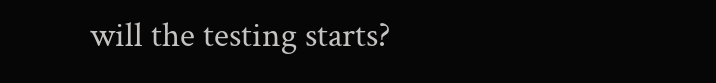will the testing starts?